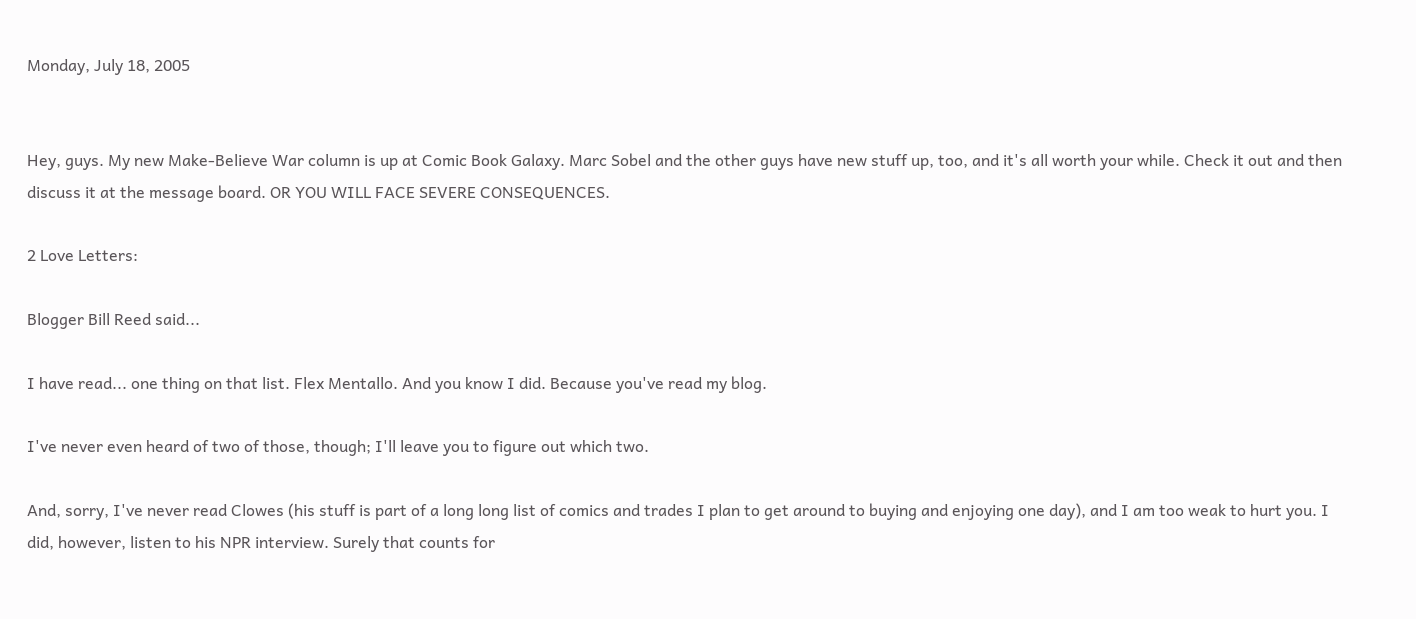Monday, July 18, 2005


Hey, guys. My new Make-Believe War column is up at Comic Book Galaxy. Marc Sobel and the other guys have new stuff up, too, and it's all worth your while. Check it out and then discuss it at the message board. OR YOU WILL FACE SEVERE CONSEQUENCES.

2 Love Letters:

Blogger Bill Reed said...

I have read... one thing on that list. Flex Mentallo. And you know I did. Because you've read my blog.

I've never even heard of two of those, though; I'll leave you to figure out which two.

And, sorry, I've never read Clowes (his stuff is part of a long long list of comics and trades I plan to get around to buying and enjoying one day), and I am too weak to hurt you. I did, however, listen to his NPR interview. Surely that counts for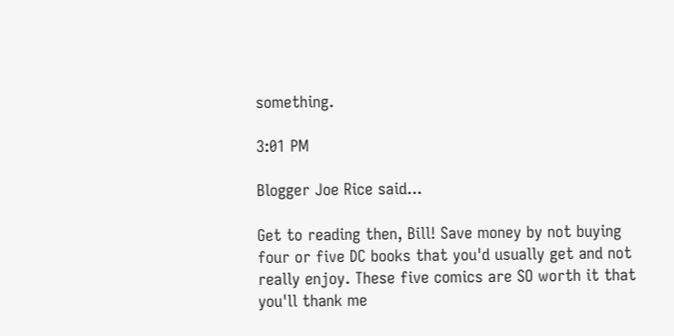something.

3:01 PM

Blogger Joe Rice said...

Get to reading then, Bill! Save money by not buying four or five DC books that you'd usually get and not really enjoy. These five comics are SO worth it that you'll thank me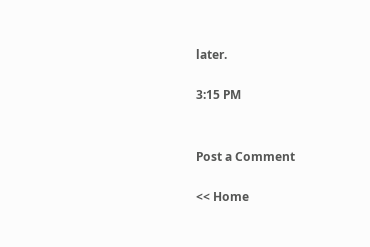later.

3:15 PM


Post a Comment

<< Home